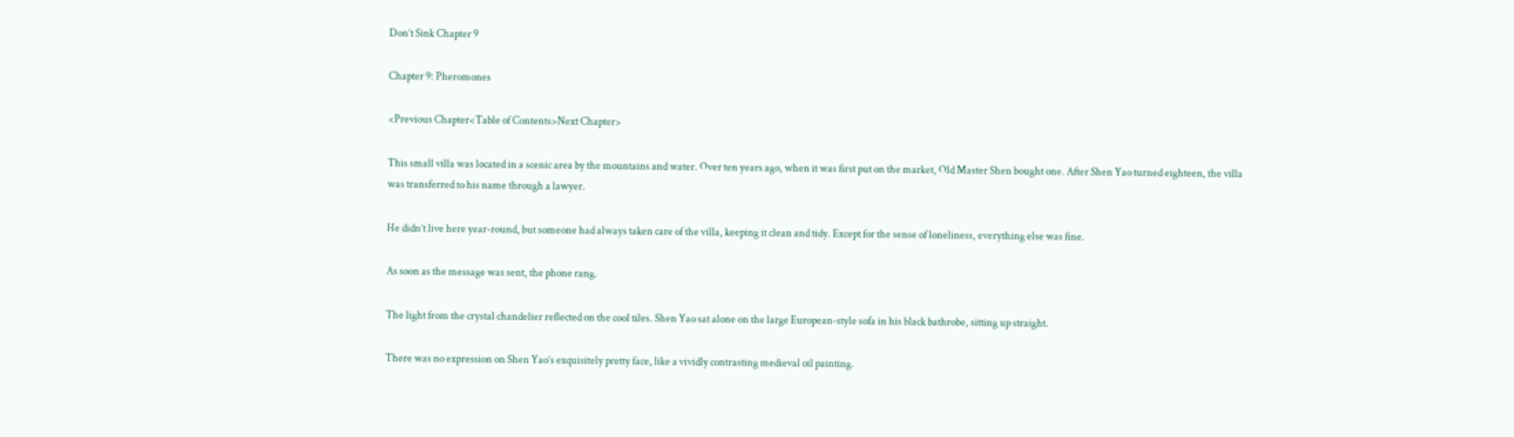Don’t Sink Chapter 9

Chapter 9: Pheromones

<Previous Chapter<Table of Contents>Next Chapter>

This small villa was located in a scenic area by the mountains and water. Over ten years ago, when it was first put on the market, Old Master Shen bought one. After Shen Yao turned eighteen, the villa was transferred to his name through a lawyer.

He didn’t live here year-round, but someone had always taken care of the villa, keeping it clean and tidy. Except for the sense of loneliness, everything else was fine.

As soon as the message was sent, the phone rang.

The light from the crystal chandelier reflected on the cool tiles. Shen Yao sat alone on the large European-style sofa in his black bathrobe, sitting up straight.

There was no expression on Shen Yao’s exquisitely pretty face, like a vividly contrasting medieval oil painting.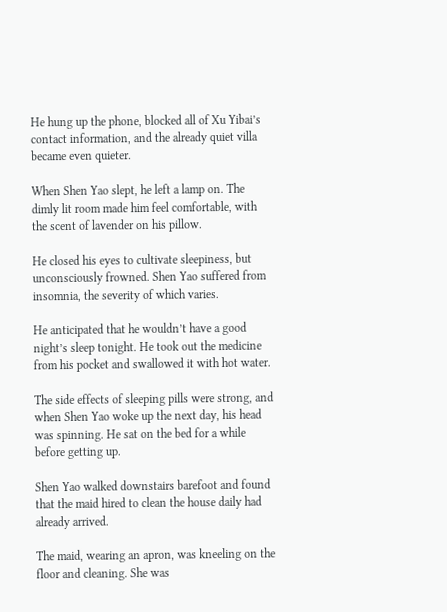He hung up the phone, blocked all of Xu Yibai’s contact information, and the already quiet villa became even quieter.

When Shen Yao slept, he left a lamp on. The dimly lit room made him feel comfortable, with the scent of lavender on his pillow.

He closed his eyes to cultivate sleepiness, but unconsciously frowned. Shen Yao suffered from insomnia, the severity of which varies.

He anticipated that he wouldn’t have a good night’s sleep tonight. He took out the medicine from his pocket and swallowed it with hot water.

The side effects of sleeping pills were strong, and when Shen Yao woke up the next day, his head was spinning. He sat on the bed for a while before getting up.

Shen Yao walked downstairs barefoot and found that the maid hired to clean the house daily had already arrived.

The maid, wearing an apron, was kneeling on the floor and cleaning. She was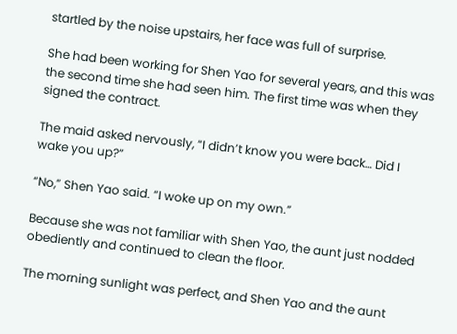startled by the noise upstairs, her face was full of surprise.

She had been working for Shen Yao for several years, and this was the second time she had seen him. The first time was when they signed the contract.

The maid asked nervously, “I didn’t know you were back… Did I wake you up?”

“No,” Shen Yao said. “I woke up on my own.”

Because she was not familiar with Shen Yao, the aunt just nodded obediently and continued to clean the floor.

The morning sunlight was perfect, and Shen Yao and the aunt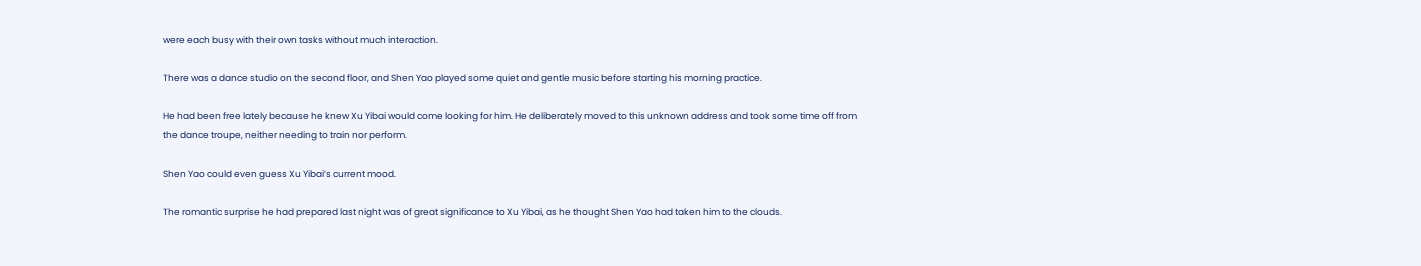were each busy with their own tasks without much interaction.

There was a dance studio on the second floor, and Shen Yao played some quiet and gentle music before starting his morning practice.

He had been free lately because he knew Xu Yibai would come looking for him. He deliberately moved to this unknown address and took some time off from the dance troupe, neither needing to train nor perform.

Shen Yao could even guess Xu Yibai’s current mood.

The romantic surprise he had prepared last night was of great significance to Xu Yibai, as he thought Shen Yao had taken him to the clouds.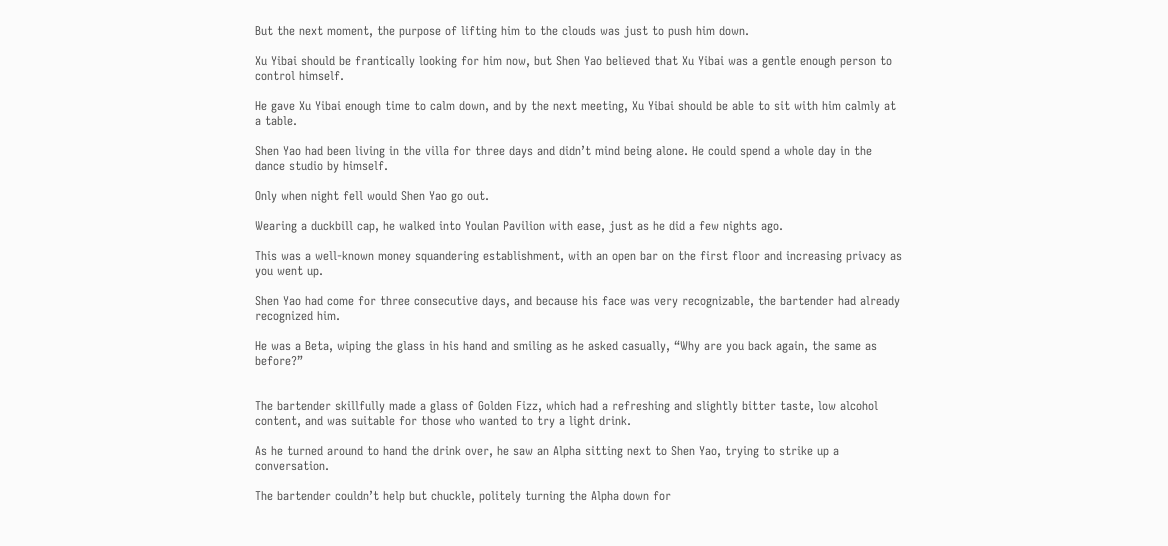But the next moment, the purpose of lifting him to the clouds was just to push him down.

Xu Yibai should be frantically looking for him now, but Shen Yao believed that Xu Yibai was a gentle enough person to control himself.

He gave Xu Yibai enough time to calm down, and by the next meeting, Xu Yibai should be able to sit with him calmly at a table.

Shen Yao had been living in the villa for three days and didn’t mind being alone. He could spend a whole day in the dance studio by himself.

Only when night fell would Shen Yao go out.

Wearing a duckbill cap, he walked into Youlan Pavilion with ease, just as he did a few nights ago.

This was a well-known money squandering establishment, with an open bar on the first floor and increasing privacy as you went up.

Shen Yao had come for three consecutive days, and because his face was very recognizable, the bartender had already recognized him.

He was a Beta, wiping the glass in his hand and smiling as he asked casually, “Why are you back again, the same as before?”


The bartender skillfully made a glass of Golden Fizz, which had a refreshing and slightly bitter taste, low alcohol content, and was suitable for those who wanted to try a light drink.

As he turned around to hand the drink over, he saw an Alpha sitting next to Shen Yao, trying to strike up a conversation.

The bartender couldn’t help but chuckle, politely turning the Alpha down for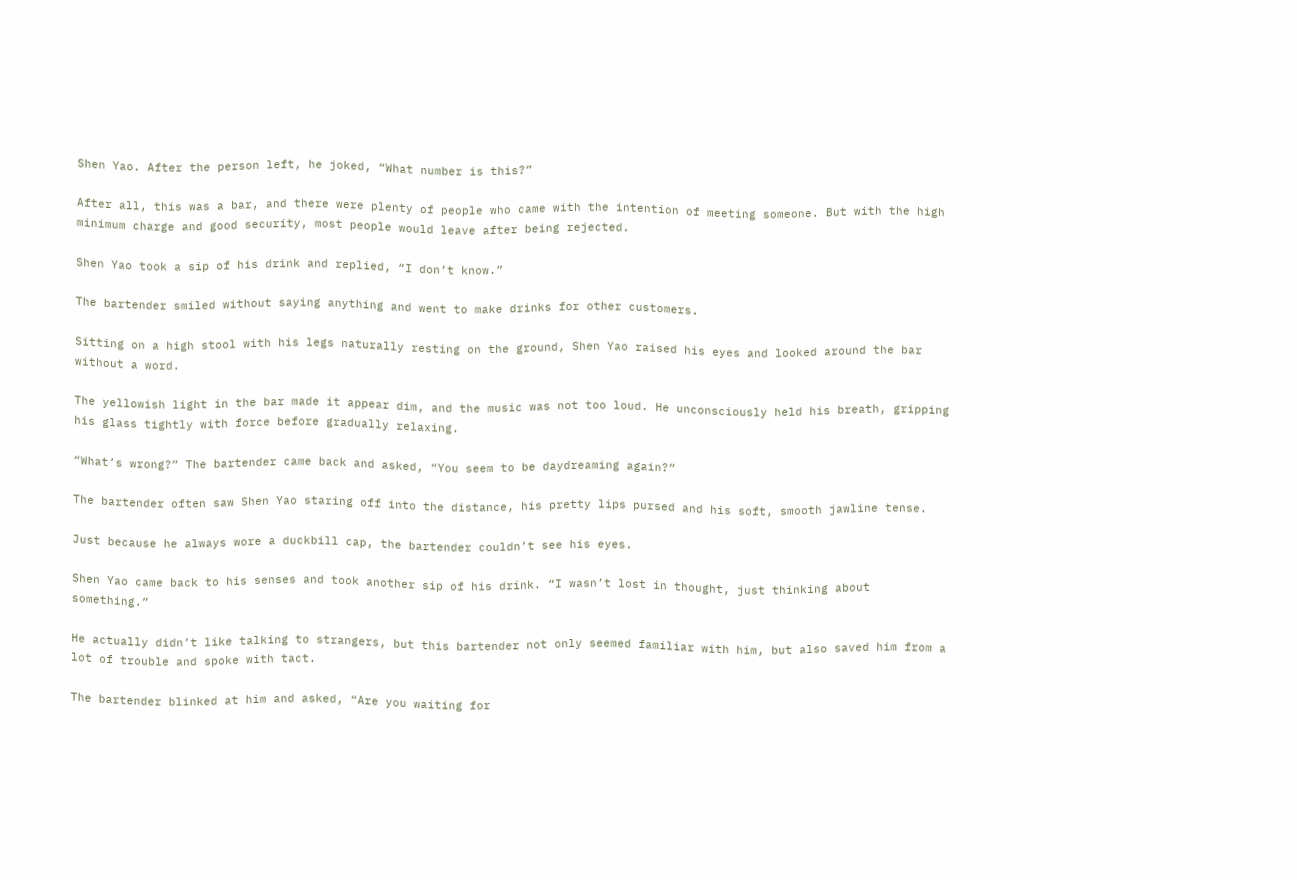Shen Yao. After the person left, he joked, “What number is this?”

After all, this was a bar, and there were plenty of people who came with the intention of meeting someone. But with the high minimum charge and good security, most people would leave after being rejected.

Shen Yao took a sip of his drink and replied, “I don’t know.”

The bartender smiled without saying anything and went to make drinks for other customers.

Sitting on a high stool with his legs naturally resting on the ground, Shen Yao raised his eyes and looked around the bar without a word.

The yellowish light in the bar made it appear dim, and the music was not too loud. He unconsciously held his breath, gripping his glass tightly with force before gradually relaxing.

“What’s wrong?” The bartender came back and asked, “You seem to be daydreaming again?”

The bartender often saw Shen Yao staring off into the distance, his pretty lips pursed and his soft, smooth jawline tense.

Just because he always wore a duckbill cap, the bartender couldn’t see his eyes.

Shen Yao came back to his senses and took another sip of his drink. “I wasn’t lost in thought, just thinking about something.”

He actually didn’t like talking to strangers, but this bartender not only seemed familiar with him, but also saved him from a lot of trouble and spoke with tact.

The bartender blinked at him and asked, “Are you waiting for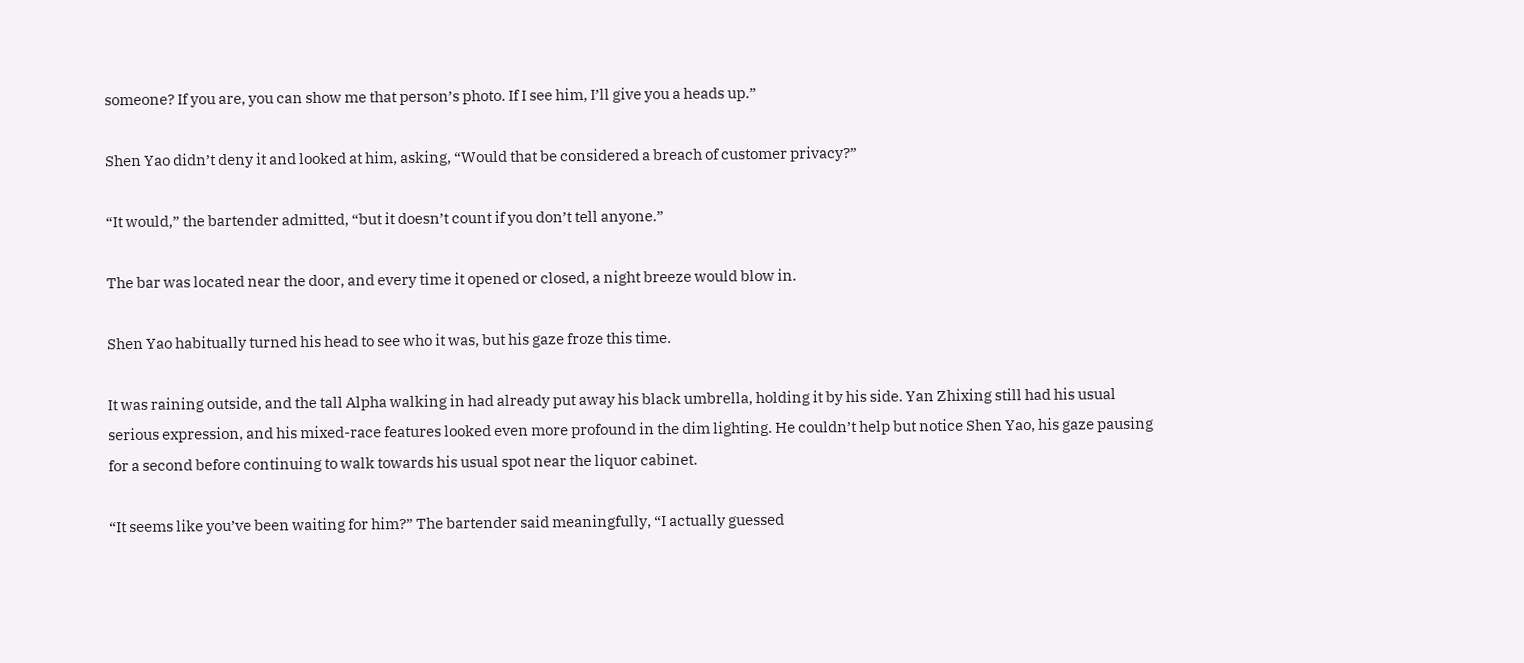someone? If you are, you can show me that person’s photo. If I see him, I’ll give you a heads up.”

Shen Yao didn’t deny it and looked at him, asking, “Would that be considered a breach of customer privacy?”

“It would,” the bartender admitted, “but it doesn’t count if you don’t tell anyone.”

The bar was located near the door, and every time it opened or closed, a night breeze would blow in.

Shen Yao habitually turned his head to see who it was, but his gaze froze this time.

It was raining outside, and the tall Alpha walking in had already put away his black umbrella, holding it by his side. Yan Zhixing still had his usual serious expression, and his mixed-race features looked even more profound in the dim lighting. He couldn’t help but notice Shen Yao, his gaze pausing for a second before continuing to walk towards his usual spot near the liquor cabinet.

“It seems like you’ve been waiting for him?” The bartender said meaningfully, “I actually guessed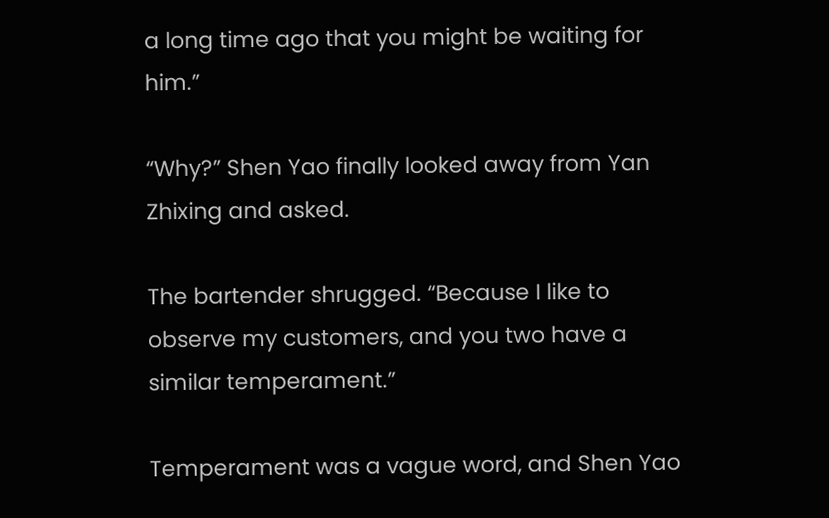a long time ago that you might be waiting for him.”

“Why?” Shen Yao finally looked away from Yan Zhixing and asked.

The bartender shrugged. “Because I like to observe my customers, and you two have a similar temperament.”

Temperament was a vague word, and Shen Yao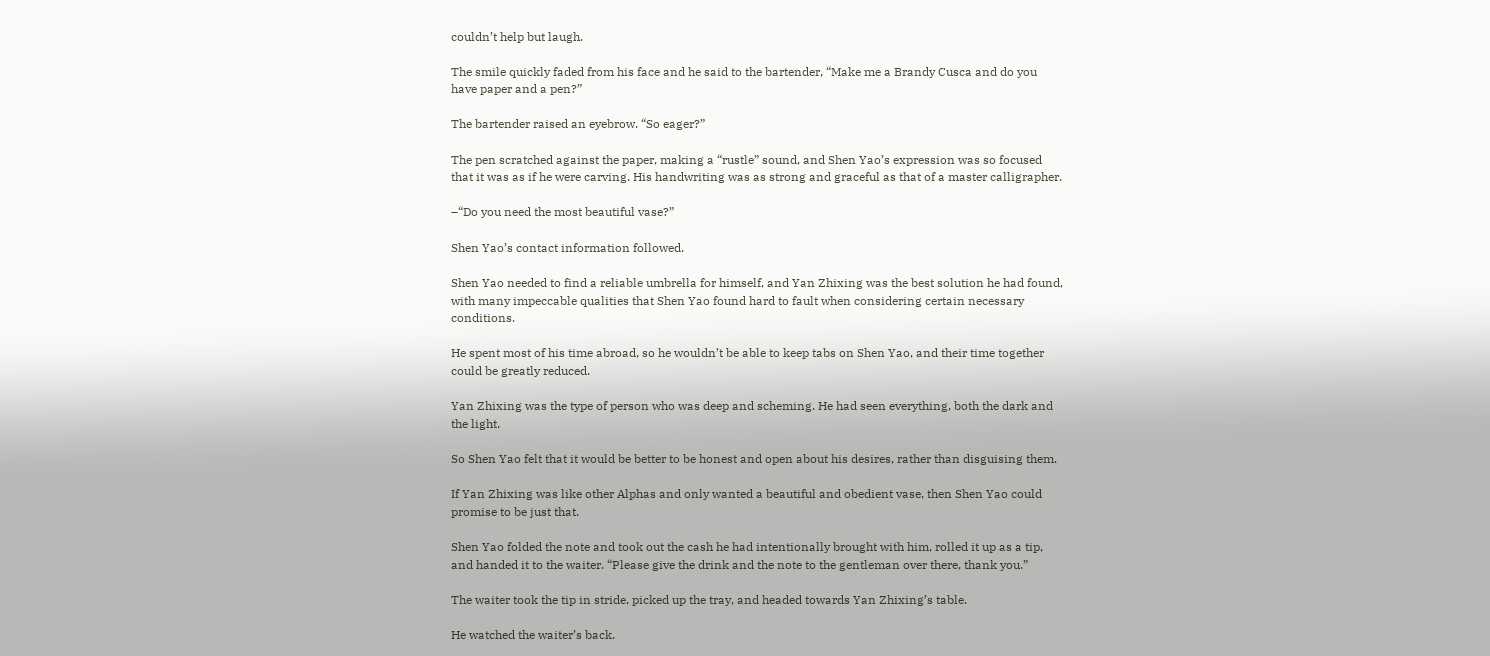couldn’t help but laugh.

The smile quickly faded from his face and he said to the bartender, “Make me a Brandy Cusca and do you have paper and a pen?”

The bartender raised an eyebrow. “So eager?”

The pen scratched against the paper, making a “rustle” sound, and Shen Yao’s expression was so focused that it was as if he were carving. His handwriting was as strong and graceful as that of a master calligrapher.

–“Do you need the most beautiful vase?”

Shen Yao’s contact information followed.

Shen Yao needed to find a reliable umbrella for himself, and Yan Zhixing was the best solution he had found, with many impeccable qualities that Shen Yao found hard to fault when considering certain necessary conditions.

He spent most of his time abroad, so he wouldn’t be able to keep tabs on Shen Yao, and their time together could be greatly reduced.

Yan Zhixing was the type of person who was deep and scheming. He had seen everything, both the dark and the light.

So Shen Yao felt that it would be better to be honest and open about his desires, rather than disguising them.

If Yan Zhixing was like other Alphas and only wanted a beautiful and obedient vase, then Shen Yao could promise to be just that.

Shen Yao folded the note and took out the cash he had intentionally brought with him, rolled it up as a tip, and handed it to the waiter. “Please give the drink and the note to the gentleman over there, thank you.”

The waiter took the tip in stride, picked up the tray, and headed towards Yan Zhixing’s table.

He watched the waiter’s back.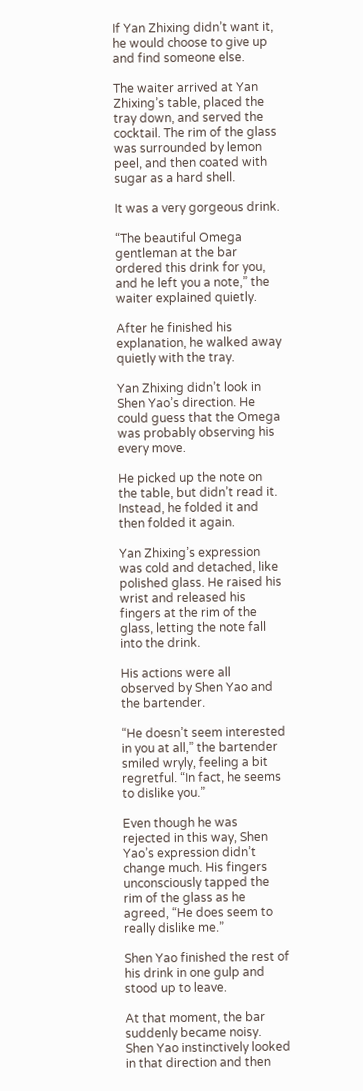If Yan Zhixing didn’t want it, he would choose to give up and find someone else.

The waiter arrived at Yan Zhixing’s table, placed the tray down, and served the cocktail. The rim of the glass was surrounded by lemon peel, and then coated with sugar as a hard shell.

It was a very gorgeous drink.

“The beautiful Omega gentleman at the bar ordered this drink for you, and he left you a note,” the waiter explained quietly.

After he finished his explanation, he walked away quietly with the tray.

Yan Zhixing didn’t look in Shen Yao’s direction. He could guess that the Omega was probably observing his every move.

He picked up the note on the table, but didn’t read it. Instead, he folded it and then folded it again.

Yan Zhixing’s expression was cold and detached, like polished glass. He raised his wrist and released his fingers at the rim of the glass, letting the note fall into the drink.

His actions were all observed by Shen Yao and the bartender.

“He doesn’t seem interested in you at all,” the bartender smiled wryly, feeling a bit regretful. “In fact, he seems to dislike you.”

Even though he was rejected in this way, Shen Yao’s expression didn’t change much. His fingers unconsciously tapped the rim of the glass as he agreed, “He does seem to really dislike me.”

Shen Yao finished the rest of his drink in one gulp and stood up to leave.

At that moment, the bar suddenly became noisy. Shen Yao instinctively looked in that direction and then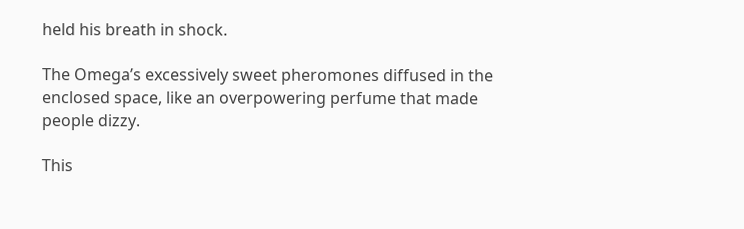held his breath in shock.

The Omega’s excessively sweet pheromones diffused in the enclosed space, like an overpowering perfume that made people dizzy.

This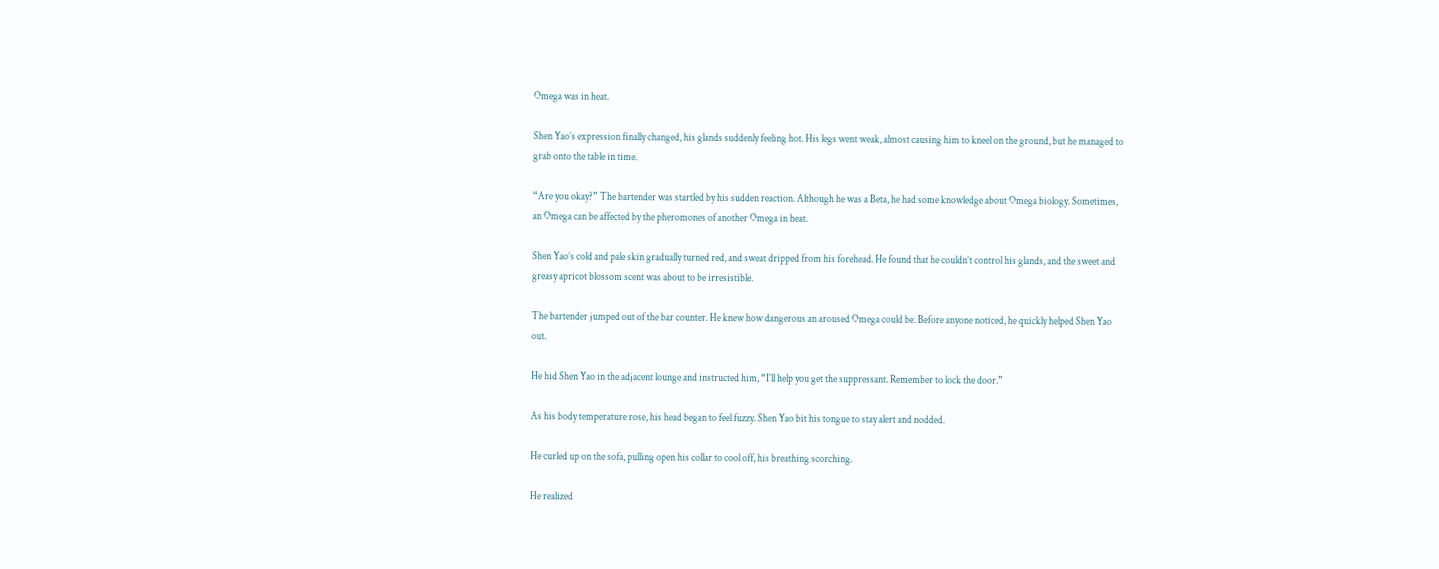Omega was in heat.

Shen Yao’s expression finally changed, his glands suddenly feeling hot. His legs went weak, almost causing him to kneel on the ground, but he managed to grab onto the table in time.

“Are you okay?” The bartender was startled by his sudden reaction. Although he was a Beta, he had some knowledge about Omega biology. Sometimes, an Omega can be affected by the pheromones of another Omega in heat.

Shen Yao’s cold and pale skin gradually turned red, and sweat dripped from his forehead. He found that he couldn’t control his glands, and the sweet and greasy apricot blossom scent was about to be irresistible.

The bartender jumped out of the bar counter. He knew how dangerous an aroused Omega could be. Before anyone noticed, he quickly helped Shen Yao out.

He hid Shen Yao in the adjacent lounge and instructed him, “I’ll help you get the suppressant. Remember to lock the door.”

As his body temperature rose, his head began to feel fuzzy. Shen Yao bit his tongue to stay alert and nodded.

He curled up on the sofa, pulling open his collar to cool off, his breathing scorching.

He realized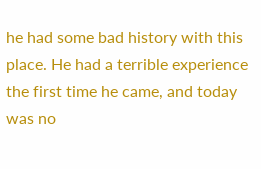he had some bad history with this place. He had a terrible experience the first time he came, and today was no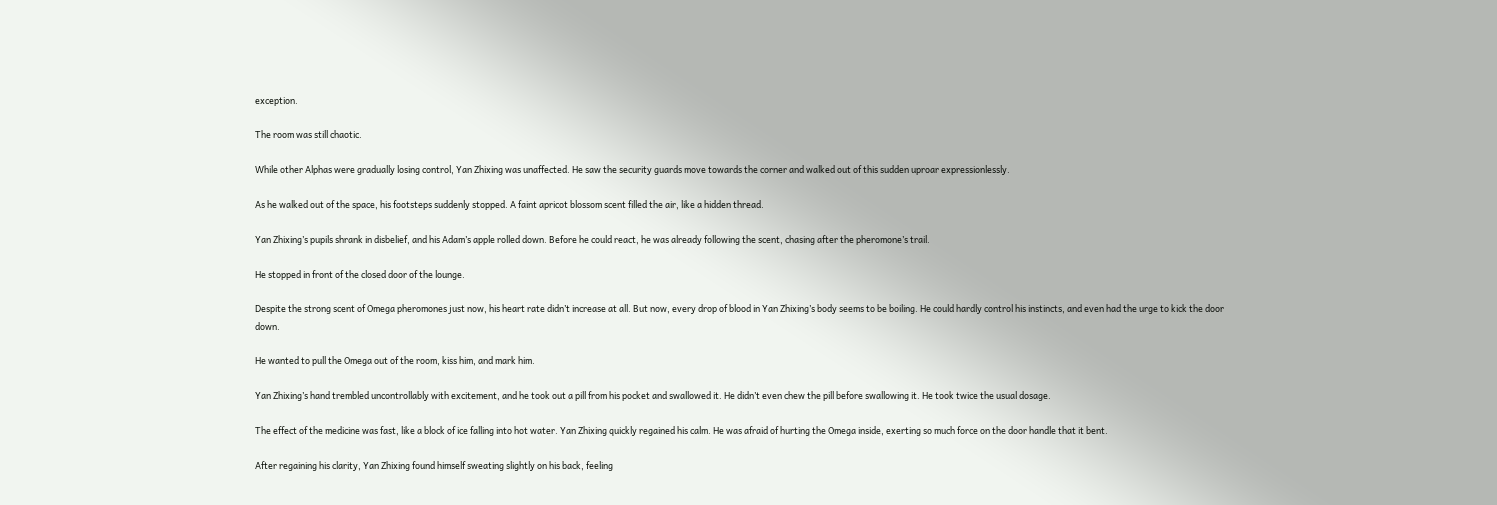exception.

The room was still chaotic.

While other Alphas were gradually losing control, Yan Zhixing was unaffected. He saw the security guards move towards the corner and walked out of this sudden uproar expressionlessly.

As he walked out of the space, his footsteps suddenly stopped. A faint apricot blossom scent filled the air, like a hidden thread.

Yan Zhixing’s pupils shrank in disbelief, and his Adam’s apple rolled down. Before he could react, he was already following the scent, chasing after the pheromone’s trail.

He stopped in front of the closed door of the lounge.

Despite the strong scent of Omega pheromones just now, his heart rate didn’t increase at all. But now, every drop of blood in Yan Zhixing’s body seems to be boiling. He could hardly control his instincts, and even had the urge to kick the door down.

He wanted to pull the Omega out of the room, kiss him, and mark him.

Yan Zhixing’s hand trembled uncontrollably with excitement, and he took out a pill from his pocket and swallowed it. He didn’t even chew the pill before swallowing it. He took twice the usual dosage.

The effect of the medicine was fast, like a block of ice falling into hot water. Yan Zhixing quickly regained his calm. He was afraid of hurting the Omega inside, exerting so much force on the door handle that it bent.

After regaining his clarity, Yan Zhixing found himself sweating slightly on his back, feeling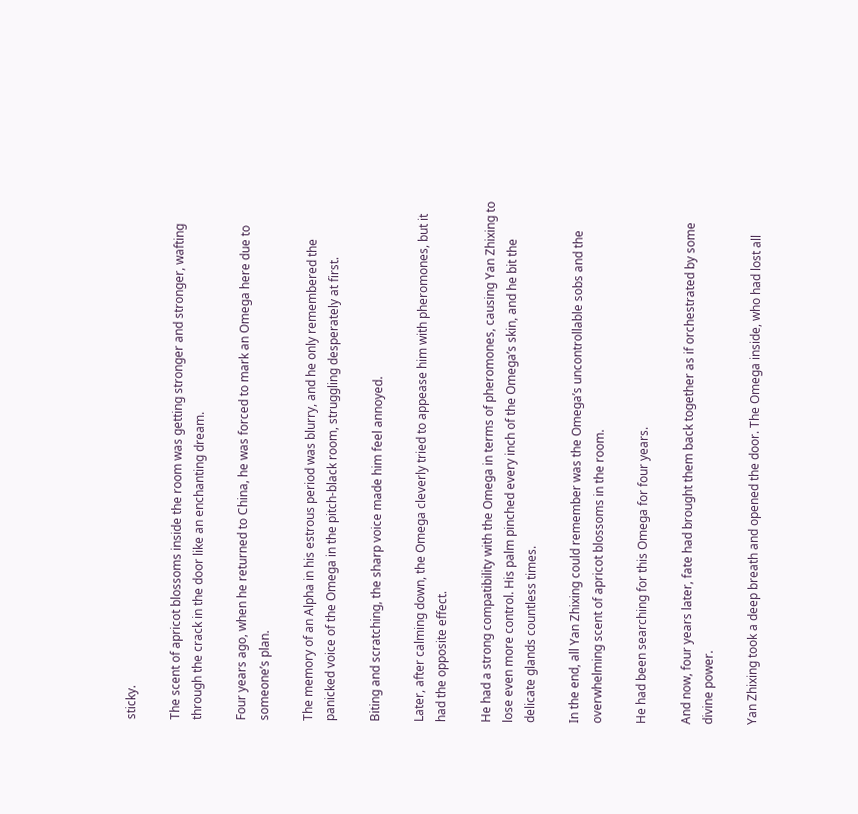sticky.

The scent of apricot blossoms inside the room was getting stronger and stronger, wafting through the crack in the door like an enchanting dream.

Four years ago, when he returned to China, he was forced to mark an Omega here due to someone’s plan.

The memory of an Alpha in his estrous period was blurry, and he only remembered the panicked voice of the Omega in the pitch-black room, struggling desperately at first.

Biting and scratching, the sharp voice made him feel annoyed.

Later, after calming down, the Omega cleverly tried to appease him with pheromones, but it had the opposite effect.

He had a strong compatibility with the Omega in terms of pheromones, causing Yan Zhixing to lose even more control. His palm pinched every inch of the Omega’s skin, and he bit the delicate glands countless times.

In the end, all Yan Zhixing could remember was the Omega’s uncontrollable sobs and the overwhelming scent of apricot blossoms in the room.

He had been searching for this Omega for four years.

And now, four years later, fate had brought them back together as if orchestrated by some divine power.

Yan Zhixing took a deep breath and opened the door. The Omega inside, who had lost all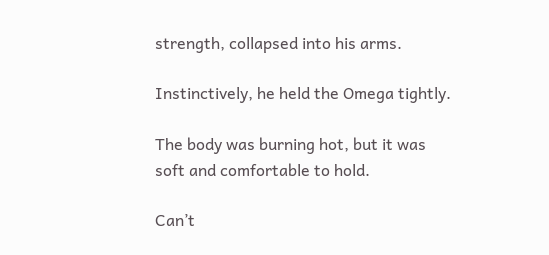strength, collapsed into his arms.

Instinctively, he held the Omega tightly.

The body was burning hot, but it was soft and comfortable to hold.

Can’t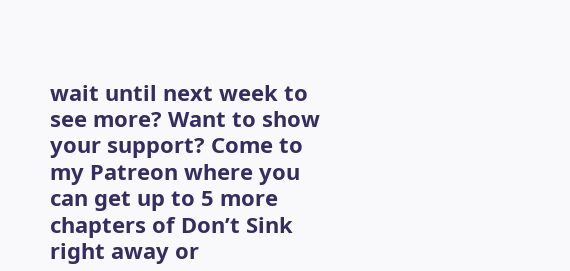wait until next week to see more? Want to show your support? Come to my Patreon where you can get up to 5 more chapters of Don’t Sink right away or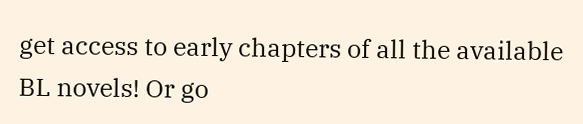get access to early chapters of all the available BL novels! Or go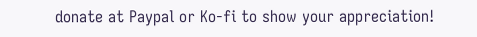donate at Paypal or Ko-fi to show your appreciation!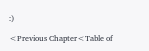:)

<Previous Chapter<Table of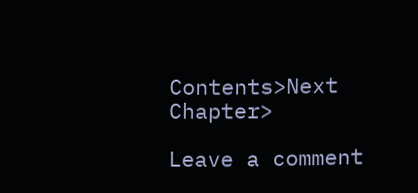Contents>Next Chapter>

Leave a comment